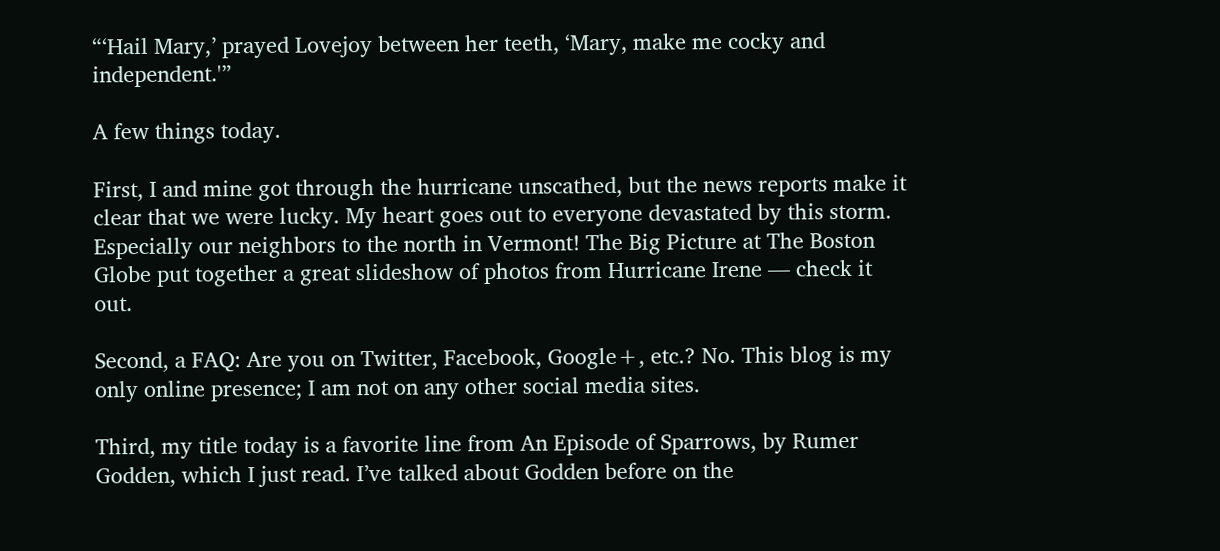“‘Hail Mary,’ prayed Lovejoy between her teeth, ‘Mary, make me cocky and independent.'”

A few things today.

First, I and mine got through the hurricane unscathed, but the news reports make it clear that we were lucky. My heart goes out to everyone devastated by this storm. Especially our neighbors to the north in Vermont! The Big Picture at The Boston Globe put together a great slideshow of photos from Hurricane Irene — check it out.

Second, a FAQ: Are you on Twitter, Facebook, Google+, etc.? No. This blog is my only online presence; I am not on any other social media sites.

Third, my title today is a favorite line from An Episode of Sparrows, by Rumer Godden, which I just read. I’ve talked about Godden before on the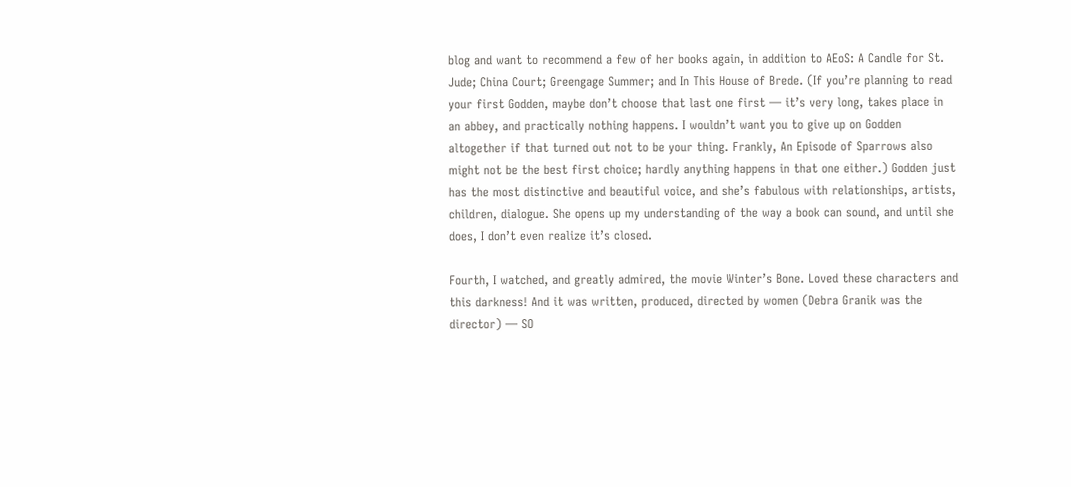blog and want to recommend a few of her books again, in addition to AEoS: A Candle for St. Jude; China Court; Greengage Summer; and In This House of Brede. (If you’re planning to read your first Godden, maybe don’t choose that last one first — it’s very long, takes place in an abbey, and practically nothing happens. I wouldn’t want you to give up on Godden altogether if that turned out not to be your thing. Frankly, An Episode of Sparrows also might not be the best first choice; hardly anything happens in that one either.) Godden just has the most distinctive and beautiful voice, and she’s fabulous with relationships, artists, children, dialogue. She opens up my understanding of the way a book can sound, and until she does, I don’t even realize it’s closed.

Fourth, I watched, and greatly admired, the movie Winter’s Bone. Loved these characters and this darkness! And it was written, produced, directed by women (Debra Granik was the director) — SO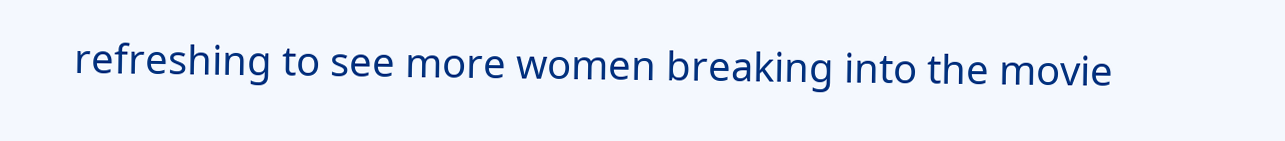refreshing to see more women breaking into the movie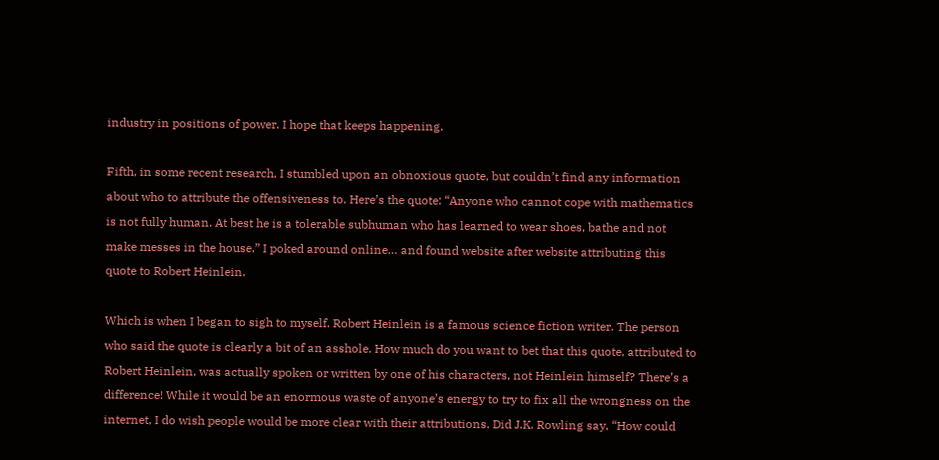industry in positions of power. I hope that keeps happening.

Fifth, in some recent research, I stumbled upon an obnoxious quote, but couldn’t find any information about who to attribute the offensiveness to. Here’s the quote: “Anyone who cannot cope with mathematics is not fully human. At best he is a tolerable subhuman who has learned to wear shoes, bathe and not make messes in the house.” I poked around online… and found website after website attributing this quote to Robert Heinlein.

Which is when I began to sigh to myself. Robert Heinlein is a famous science fiction writer. The person who said the quote is clearly a bit of an asshole. How much do you want to bet that this quote, attributed to Robert Heinlein, was actually spoken or written by one of his characters, not Heinlein himself? There’s a difference! While it would be an enormous waste of anyone’s energy to try to fix all the wrongness on the internet, I do wish people would be more clear with their attributions. Did J.K. Rowling say, “How could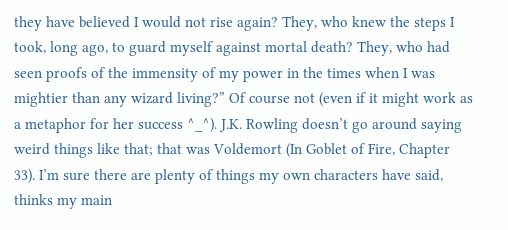they have believed I would not rise again? They, who knew the steps I took, long ago, to guard myself against mortal death? They, who had seen proofs of the immensity of my power in the times when I was mightier than any wizard living?” Of course not (even if it might work as a metaphor for her success ^_^). J.K. Rowling doesn’t go around saying weird things like that; that was Voldemort (In Goblet of Fire, Chapter 33). I’m sure there are plenty of things my own characters have said, thinks my main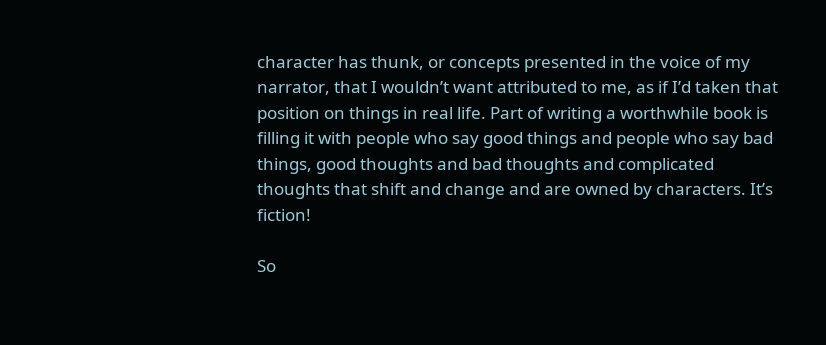character has thunk, or concepts presented in the voice of my narrator, that I wouldn’t want attributed to me, as if I’d taken that position on things in real life. Part of writing a worthwhile book is filling it with people who say good things and people who say bad things, good thoughts and bad thoughts and complicated thoughts that shift and change and are owned by characters. It’s fiction!

So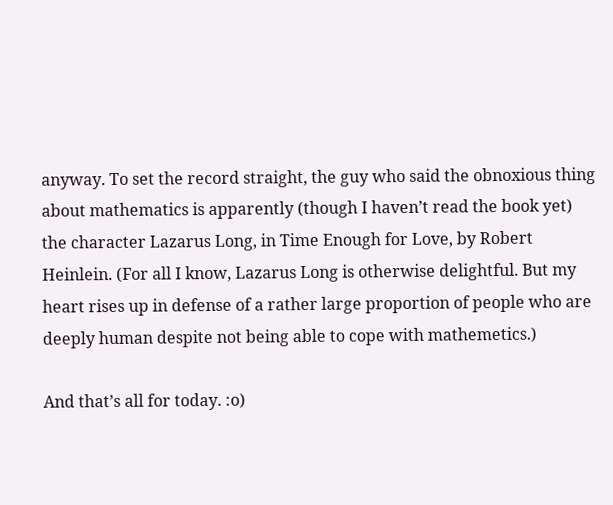anyway. To set the record straight, the guy who said the obnoxious thing about mathematics is apparently (though I haven’t read the book yet) the character Lazarus Long, in Time Enough for Love, by Robert Heinlein. (For all I know, Lazarus Long is otherwise delightful. But my heart rises up in defense of a rather large proportion of people who are deeply human despite not being able to cope with mathemetics.)

And that’s all for today. :o)